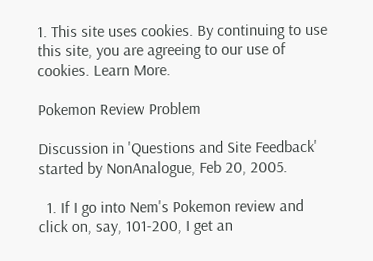1. This site uses cookies. By continuing to use this site, you are agreeing to our use of cookies. Learn More.

Pokemon Review Problem

Discussion in 'Questions and Site Feedback' started by NonAnalogue, Feb 20, 2005.

  1. If I go into Nem's Pokemon review and click on, say, 101-200, I get an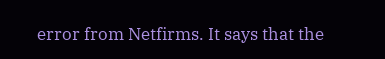error from Netfirms. It says that the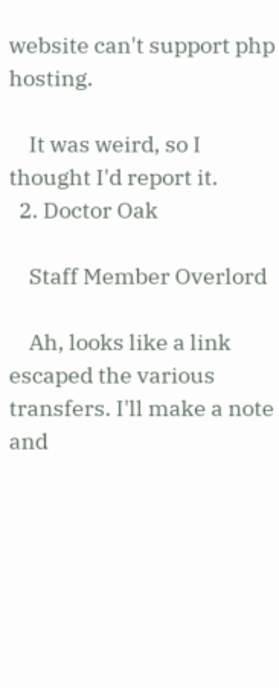website can't support php hosting.

    It was weird, so I thought I'd report it.
  2. Doctor Oak

    Staff Member Overlord

    Ah, looks like a link escaped the various transfers. I'll make a note and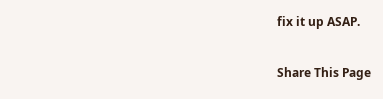fix it up ASAP.

Share This Page